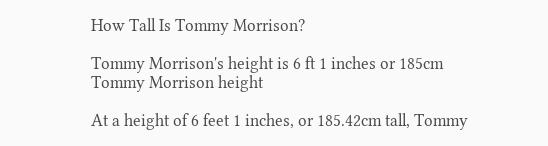How Tall Is Tommy Morrison?

Tommy Morrison's height is 6 ft 1 inches or 185cm
Tommy Morrison height

At a height of 6 feet 1 inches, or 185.42cm tall, Tommy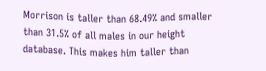Morrison is taller than 68.49% and smaller than 31.5% of all males in our height database. This makes him taller than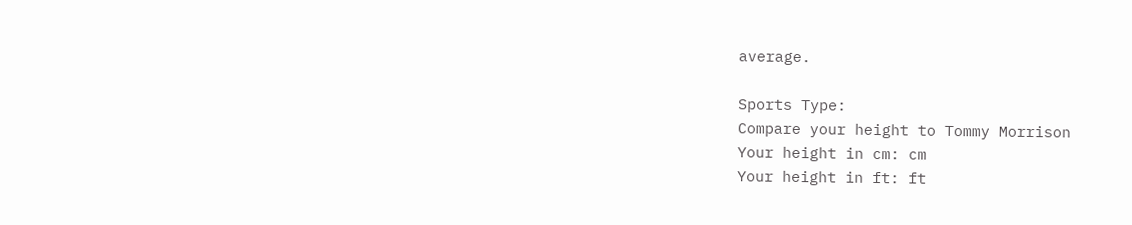average.

Sports Type:
Compare your height to Tommy Morrison
Your height in cm: cm
Your height in ft: ft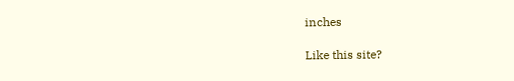inches

Like this site?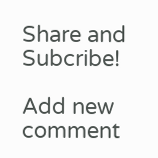Share and Subcribe!

Add new comment